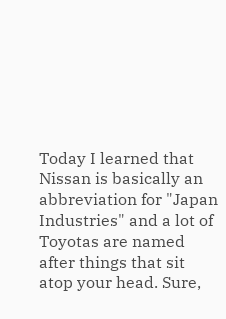Today I learned that Nissan is basically an abbreviation for "Japan Industries" and a lot of Toyotas are named after things that sit atop your head. Sure,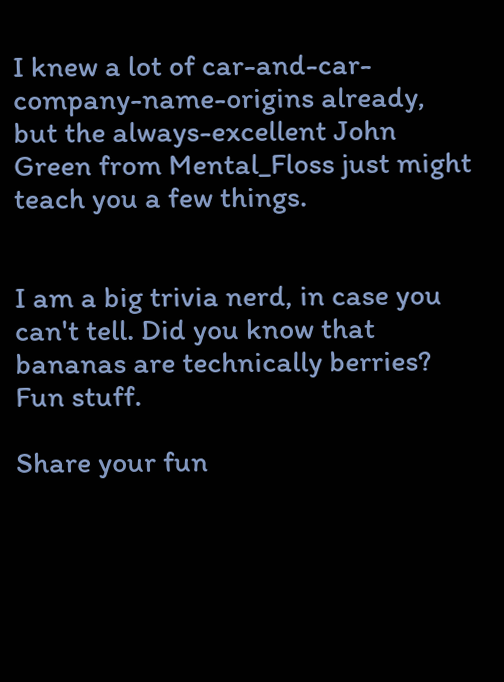I knew a lot of car-and-car-company-name-origins already, but the always-excellent John Green from Mental_Floss just might teach you a few things.


I am a big trivia nerd, in case you can't tell. Did you know that bananas are technically berries? Fun stuff.

Share your fun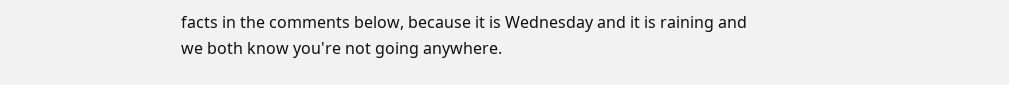facts in the comments below, because it is Wednesday and it is raining and we both know you're not going anywhere.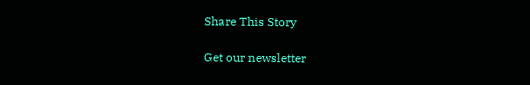Share This Story

Get our newsletter